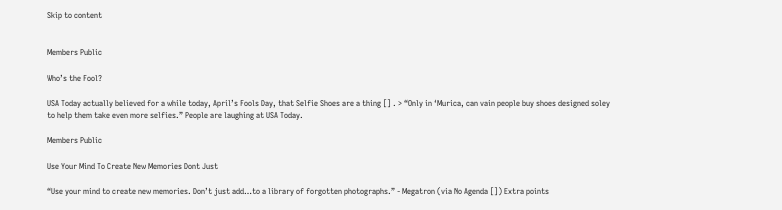Skip to content


Members Public

Who’s the Fool?

USA Today actually believed for a while today, April’s Fools Day, that Selfie Shoes are a thing [] . > “Only in ‘Murica, can vain people buy shoes designed soley to help them take even more selfies.” People are laughing at USA Today.

Members Public

Use Your Mind To Create New Memories Dont Just

“Use your mind to create new memories. Don’t just add…to a library of forgotten photographs.” - Megatron (via No Agenda []) Extra points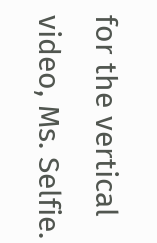for the vertical video, Ms. Selfie.